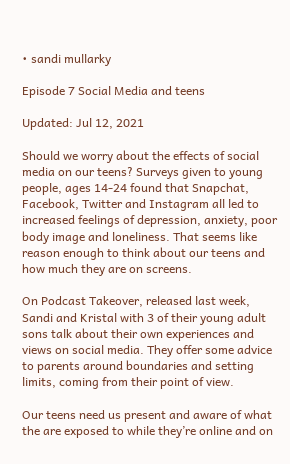• sandi mullarky

Episode 7 Social Media and teens

Updated: Jul 12, 2021

Should we worry about the effects of social media on our teens? Surveys given to young people, ages 14-24 found that Snapchat, Facebook, Twitter and Instagram all led to increased feelings of depression, anxiety, poor body image and loneliness. That seems like reason enough to think about our teens and how much they are on screens.

On Podcast Takeover, released last week, Sandi and Kristal with 3 of their young adult sons talk about their own experiences and views on social media. They offer some advice to parents around boundaries and setting limits, coming from their point of view.

Our teens need us present and aware of what the are exposed to while they’re online and on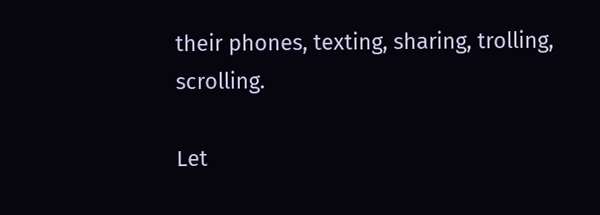their phones, texting, sharing, trolling, scrolling.

Let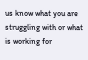us know what you are struggling with or what is working for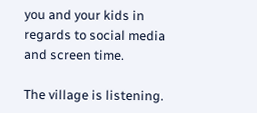you and your kids in regards to social media and screen time.

The village is listening.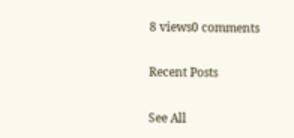8 views0 comments

Recent Posts

See All